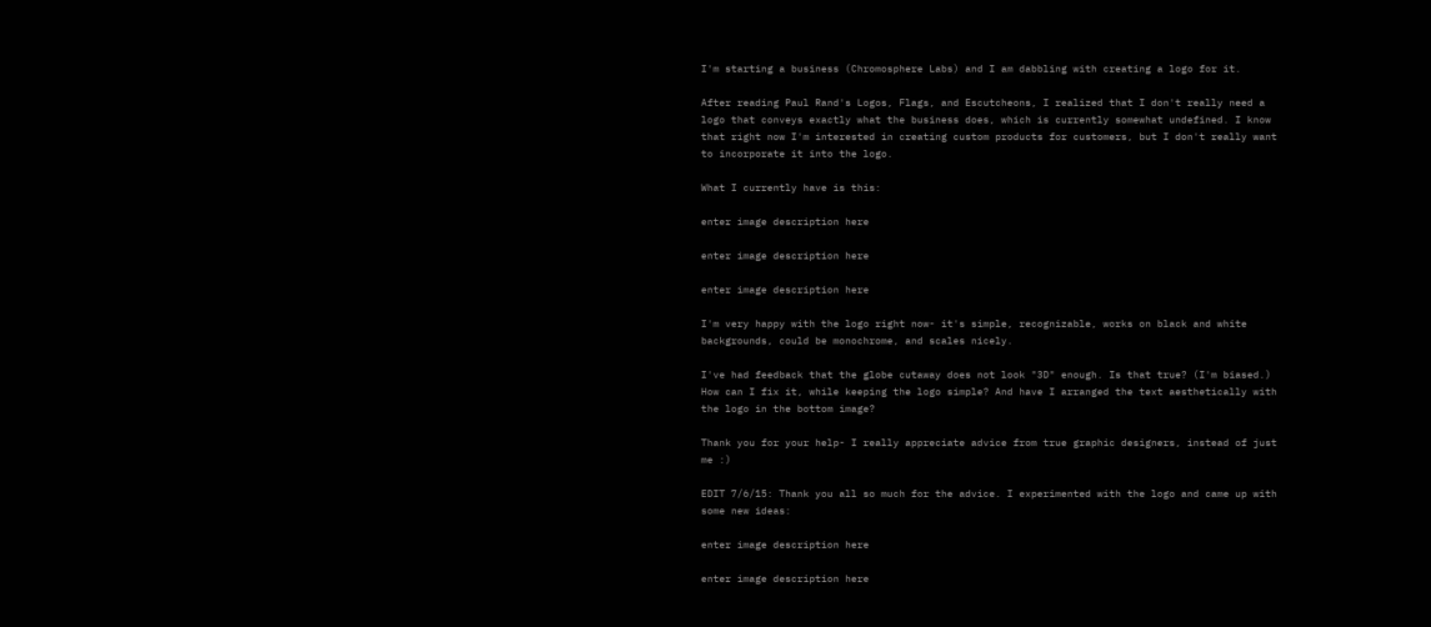I'm starting a business (Chromosphere Labs) and I am dabbling with creating a logo for it.

After reading Paul Rand's Logos, Flags, and Escutcheons, I realized that I don't really need a logo that conveys exactly what the business does, which is currently somewhat undefined. I know that right now I'm interested in creating custom products for customers, but I don't really want to incorporate it into the logo.

What I currently have is this:

enter image description here

enter image description here

enter image description here

I'm very happy with the logo right now- it's simple, recognizable, works on black and white backgrounds, could be monochrome, and scales nicely.

I've had feedback that the globe cutaway does not look "3D" enough. Is that true? (I'm biased.) How can I fix it, while keeping the logo simple? And have I arranged the text aesthetically with the logo in the bottom image?

Thank you for your help- I really appreciate advice from true graphic designers, instead of just me :)

EDIT 7/6/15: Thank you all so much for the advice. I experimented with the logo and came up with some new ideas:

enter image description here

enter image description here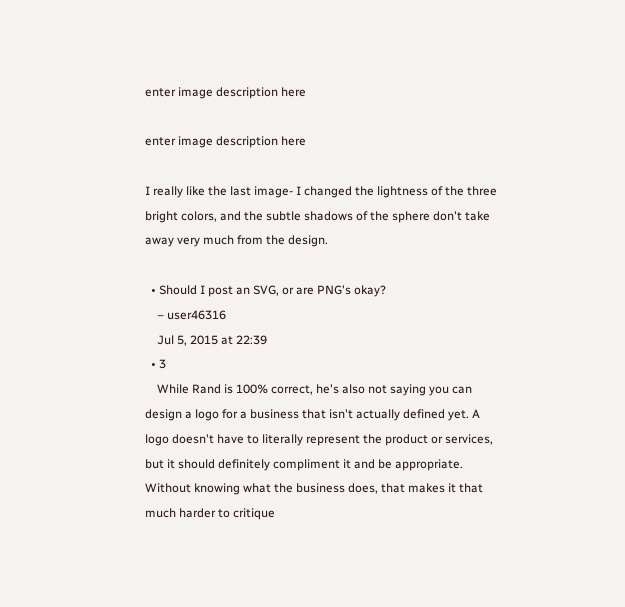enter image description here

enter image description here

I really like the last image- I changed the lightness of the three bright colors, and the subtle shadows of the sphere don't take away very much from the design.

  • Should I post an SVG, or are PNG's okay?
    – user46316
    Jul 5, 2015 at 22:39
  • 3
    While Rand is 100% correct, he's also not saying you can design a logo for a business that isn't actually defined yet. A logo doesn't have to literally represent the product or services, but it should definitely compliment it and be appropriate. Without knowing what the business does, that makes it that much harder to critique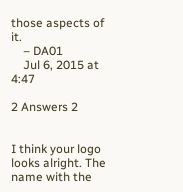those aspects of it.
    – DA01
    Jul 6, 2015 at 4:47

2 Answers 2


I think your logo looks alright. The name with the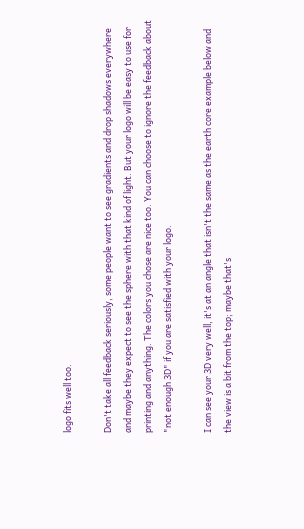logo fits well too.

Don't take all feedback seriously, some people want to see gradients and drop shadows everywhere and maybe they expect to see the sphere with that kind of light. But your logo will be easy to use for printing and anything. The colors you chose are nice too. You can choose to ignore the feedback about "not enough 3D" if you are satisfied with your logo.

I can see your 3D very well, it's at an angle that isn't the same as the earth core example below and the view is a bit from the top; maybe that's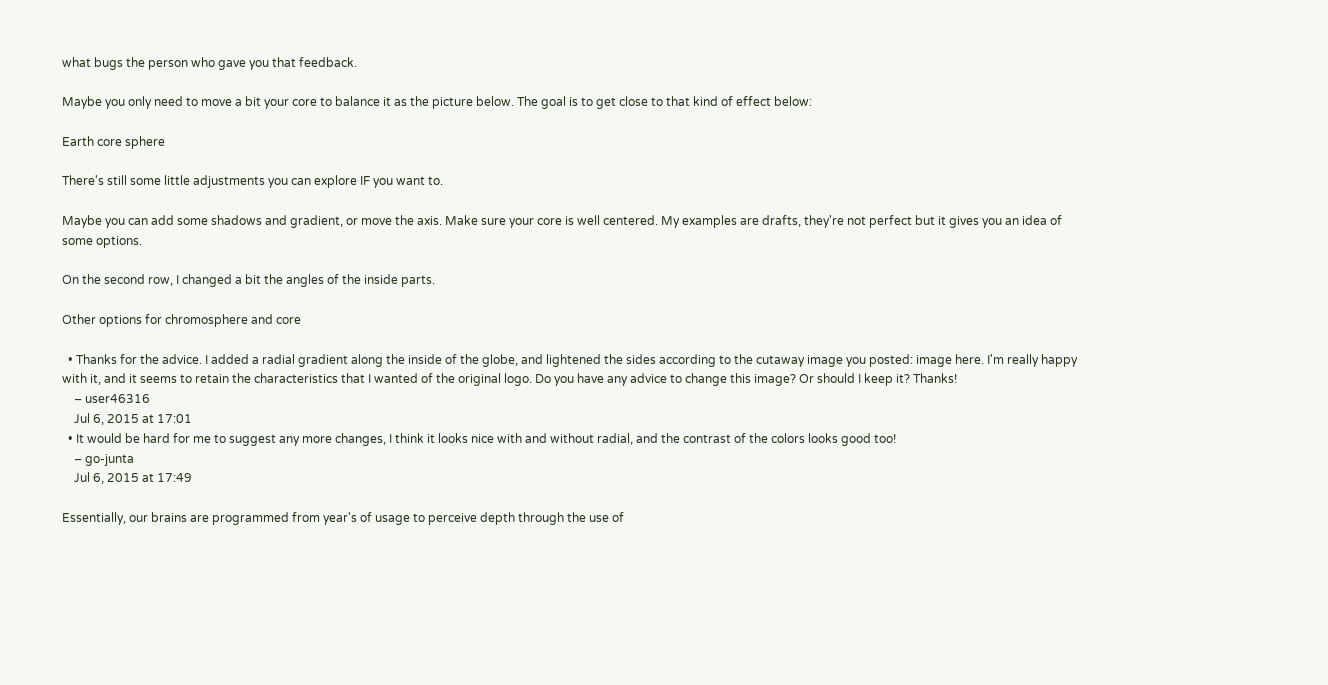what bugs the person who gave you that feedback.

Maybe you only need to move a bit your core to balance it as the picture below. The goal is to get close to that kind of effect below:

Earth core sphere

There's still some little adjustments you can explore IF you want to.

Maybe you can add some shadows and gradient, or move the axis. Make sure your core is well centered. My examples are drafts, they're not perfect but it gives you an idea of some options.

On the second row, I changed a bit the angles of the inside parts.

Other options for chromosphere and core

  • Thanks for the advice. I added a radial gradient along the inside of the globe, and lightened the sides according to the cutaway image you posted: image here. I'm really happy with it, and it seems to retain the characteristics that I wanted of the original logo. Do you have any advice to change this image? Or should I keep it? Thanks!
    – user46316
    Jul 6, 2015 at 17:01
  • It would be hard for me to suggest any more changes, I think it looks nice with and without radial, and the contrast of the colors looks good too!
    – go-junta
    Jul 6, 2015 at 17:49

Essentially, our brains are programmed from year's of usage to perceive depth through the use of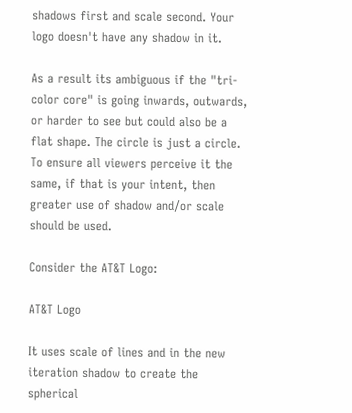shadows first and scale second. Your logo doesn't have any shadow in it.

As a result its ambiguous if the "tri-color core" is going inwards, outwards, or harder to see but could also be a flat shape. The circle is just a circle. To ensure all viewers perceive it the same, if that is your intent, then greater use of shadow and/or scale should be used.

Consider the AT&T Logo:

AT&T Logo

It uses scale of lines and in the new iteration shadow to create the spherical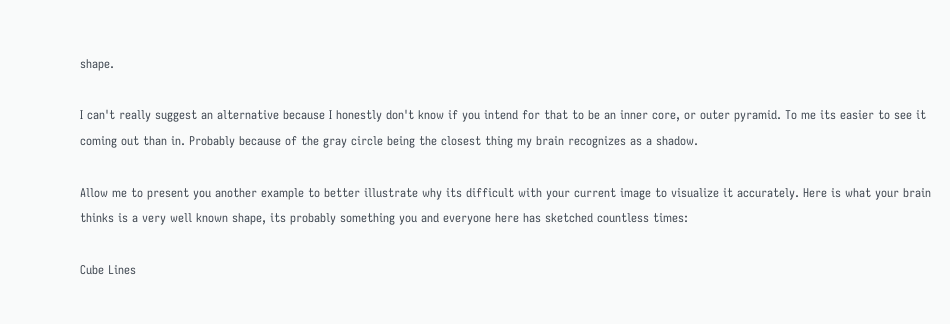shape.

I can't really suggest an alternative because I honestly don't know if you intend for that to be an inner core, or outer pyramid. To me its easier to see it coming out than in. Probably because of the gray circle being the closest thing my brain recognizes as a shadow.

Allow me to present you another example to better illustrate why its difficult with your current image to visualize it accurately. Here is what your brain thinks is a very well known shape, its probably something you and everyone here has sketched countless times:

Cube Lines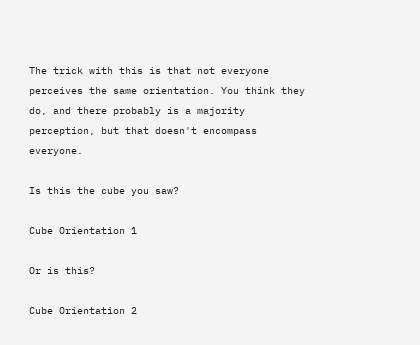The trick with this is that not everyone perceives the same orientation. You think they do, and there probably is a majority perception, but that doesn't encompass everyone.

Is this the cube you saw?

Cube Orientation 1

Or is this?

Cube Orientation 2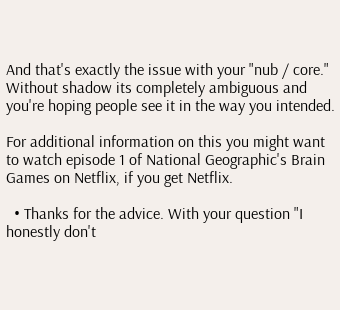And that's exactly the issue with your "nub / core." Without shadow its completely ambiguous and you're hoping people see it in the way you intended.

For additional information on this you might want to watch episode 1 of National Geographic's Brain Games on Netflix, if you get Netflix.

  • Thanks for the advice. With your question "I honestly don't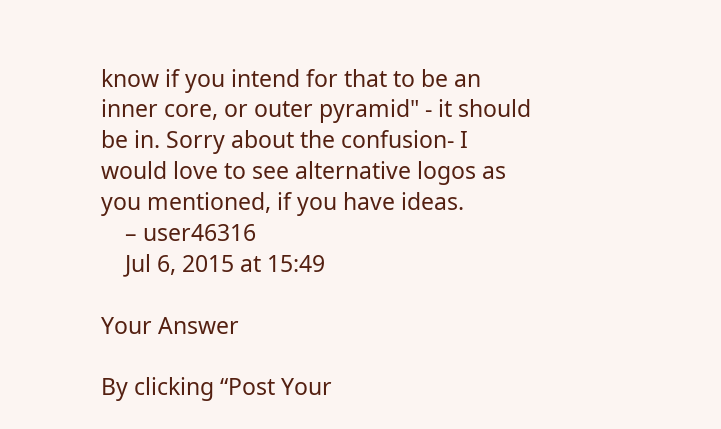know if you intend for that to be an inner core, or outer pyramid" - it should be in. Sorry about the confusion- I would love to see alternative logos as you mentioned, if you have ideas.
    – user46316
    Jul 6, 2015 at 15:49

Your Answer

By clicking “Post Your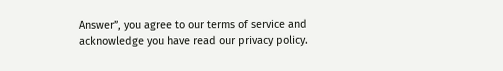Answer”, you agree to our terms of service and acknowledge you have read our privacy policy.